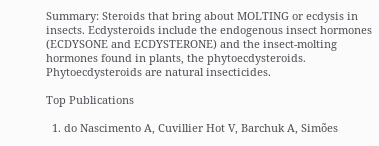Summary: Steroids that bring about MOLTING or ecdysis in insects. Ecdysteroids include the endogenous insect hormones (ECDYSONE and ECDYSTERONE) and the insect-molting hormones found in plants, the phytoecdysteroids. Phytoecdysteroids are natural insecticides.

Top Publications

  1. do Nascimento A, Cuvillier Hot V, Barchuk A, Simões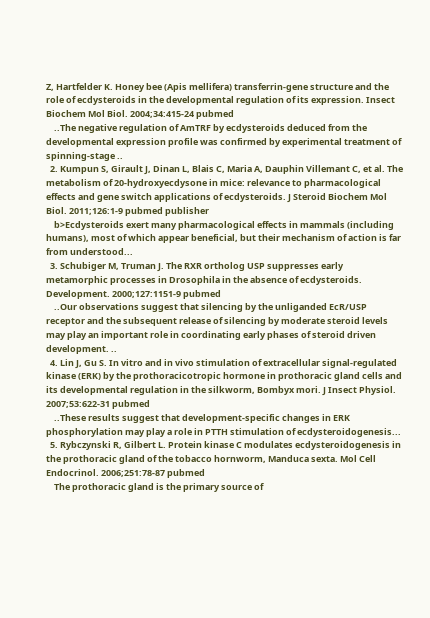Z, Hartfelder K. Honey bee (Apis mellifera) transferrin-gene structure and the role of ecdysteroids in the developmental regulation of its expression. Insect Biochem Mol Biol. 2004;34:415-24 pubmed
    ..The negative regulation of AmTRF by ecdysteroids deduced from the developmental expression profile was confirmed by experimental treatment of spinning-stage ..
  2. Kumpun S, Girault J, Dinan L, Blais C, Maria A, Dauphin Villemant C, et al. The metabolism of 20-hydroxyecdysone in mice: relevance to pharmacological effects and gene switch applications of ecdysteroids. J Steroid Biochem Mol Biol. 2011;126:1-9 pubmed publisher
    b>Ecdysteroids exert many pharmacological effects in mammals (including humans), most of which appear beneficial, but their mechanism of action is far from understood...
  3. Schubiger M, Truman J. The RXR ortholog USP suppresses early metamorphic processes in Drosophila in the absence of ecdysteroids. Development. 2000;127:1151-9 pubmed
    ..Our observations suggest that silencing by the unliganded EcR/USP receptor and the subsequent release of silencing by moderate steroid levels may play an important role in coordinating early phases of steroid driven development. ..
  4. Lin J, Gu S. In vitro and in vivo stimulation of extracellular signal-regulated kinase (ERK) by the prothoracicotropic hormone in prothoracic gland cells and its developmental regulation in the silkworm, Bombyx mori. J Insect Physiol. 2007;53:622-31 pubmed
    ..These results suggest that development-specific changes in ERK phosphorylation may play a role in PTTH stimulation of ecdysteroidogenesis...
  5. Rybczynski R, Gilbert L. Protein kinase C modulates ecdysteroidogenesis in the prothoracic gland of the tobacco hornworm, Manduca sexta. Mol Cell Endocrinol. 2006;251:78-87 pubmed
    The prothoracic gland is the primary source of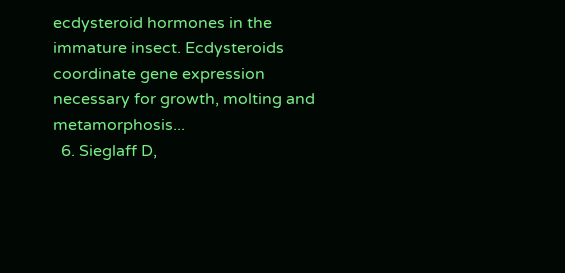ecdysteroid hormones in the immature insect. Ecdysteroids coordinate gene expression necessary for growth, molting and metamorphosis...
  6. Sieglaff D,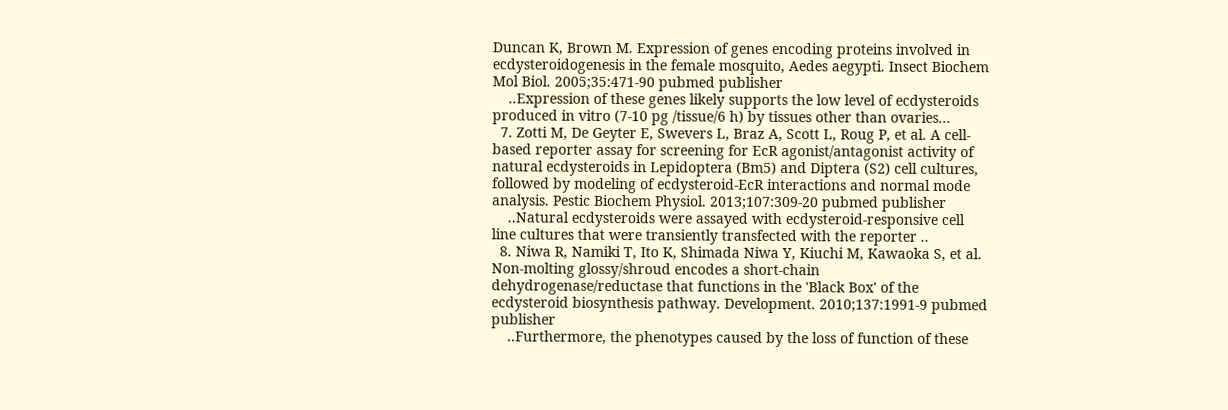Duncan K, Brown M. Expression of genes encoding proteins involved in ecdysteroidogenesis in the female mosquito, Aedes aegypti. Insect Biochem Mol Biol. 2005;35:471-90 pubmed publisher
    ..Expression of these genes likely supports the low level of ecdysteroids produced in vitro (7-10 pg /tissue/6 h) by tissues other than ovaries...
  7. Zotti M, De Geyter E, Swevers L, Braz A, Scott L, Roug P, et al. A cell-based reporter assay for screening for EcR agonist/antagonist activity of natural ecdysteroids in Lepidoptera (Bm5) and Diptera (S2) cell cultures, followed by modeling of ecdysteroid-EcR interactions and normal mode analysis. Pestic Biochem Physiol. 2013;107:309-20 pubmed publisher
    ..Natural ecdysteroids were assayed with ecdysteroid-responsive cell line cultures that were transiently transfected with the reporter ..
  8. Niwa R, Namiki T, Ito K, Shimada Niwa Y, Kiuchi M, Kawaoka S, et al. Non-molting glossy/shroud encodes a short-chain dehydrogenase/reductase that functions in the 'Black Box' of the ecdysteroid biosynthesis pathway. Development. 2010;137:1991-9 pubmed publisher
    ..Furthermore, the phenotypes caused by the loss of function of these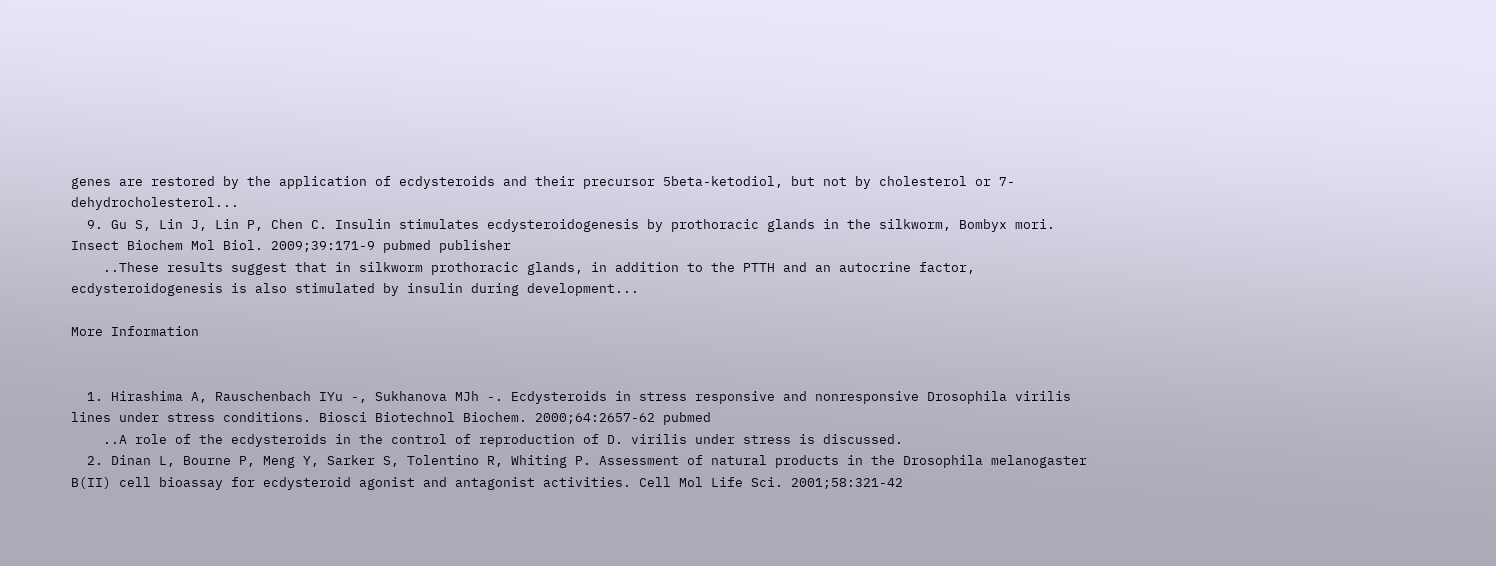genes are restored by the application of ecdysteroids and their precursor 5beta-ketodiol, but not by cholesterol or 7-dehydrocholesterol...
  9. Gu S, Lin J, Lin P, Chen C. Insulin stimulates ecdysteroidogenesis by prothoracic glands in the silkworm, Bombyx mori. Insect Biochem Mol Biol. 2009;39:171-9 pubmed publisher
    ..These results suggest that in silkworm prothoracic glands, in addition to the PTTH and an autocrine factor, ecdysteroidogenesis is also stimulated by insulin during development...

More Information


  1. Hirashima A, Rauschenbach IYu -, Sukhanova MJh -. Ecdysteroids in stress responsive and nonresponsive Drosophila virilis lines under stress conditions. Biosci Biotechnol Biochem. 2000;64:2657-62 pubmed
    ..A role of the ecdysteroids in the control of reproduction of D. virilis under stress is discussed.
  2. Dinan L, Bourne P, Meng Y, Sarker S, Tolentino R, Whiting P. Assessment of natural products in the Drosophila melanogaster B(II) cell bioassay for ecdysteroid agonist and antagonist activities. Cell Mol Life Sci. 2001;58:321-42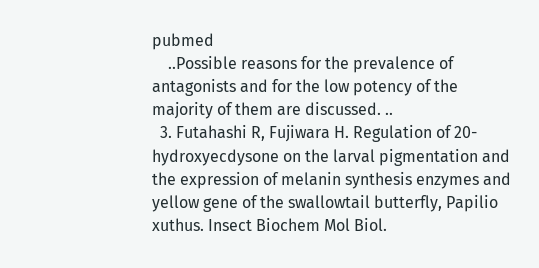pubmed
    ..Possible reasons for the prevalence of antagonists and for the low potency of the majority of them are discussed. ..
  3. Futahashi R, Fujiwara H. Regulation of 20-hydroxyecdysone on the larval pigmentation and the expression of melanin synthesis enzymes and yellow gene of the swallowtail butterfly, Papilio xuthus. Insect Biochem Mol Biol.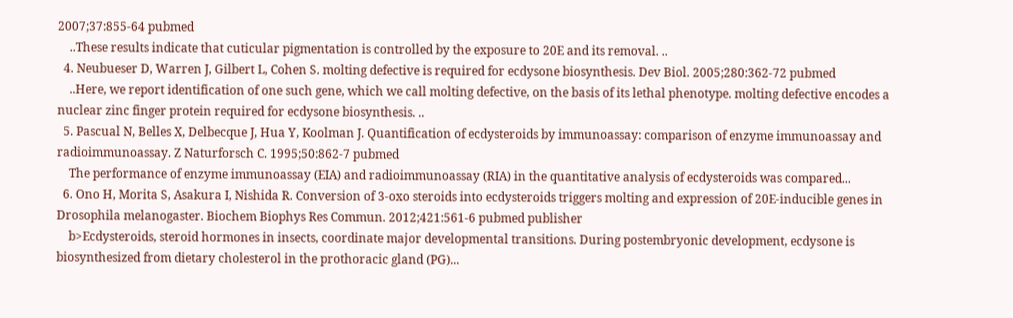2007;37:855-64 pubmed
    ..These results indicate that cuticular pigmentation is controlled by the exposure to 20E and its removal. ..
  4. Neubueser D, Warren J, Gilbert L, Cohen S. molting defective is required for ecdysone biosynthesis. Dev Biol. 2005;280:362-72 pubmed
    ..Here, we report identification of one such gene, which we call molting defective, on the basis of its lethal phenotype. molting defective encodes a nuclear zinc finger protein required for ecdysone biosynthesis. ..
  5. Pascual N, Belles X, Delbecque J, Hua Y, Koolman J. Quantification of ecdysteroids by immunoassay: comparison of enzyme immunoassay and radioimmunoassay. Z Naturforsch C. 1995;50:862-7 pubmed
    The performance of enzyme immunoassay (EIA) and radioimmunoassay (RIA) in the quantitative analysis of ecdysteroids was compared...
  6. Ono H, Morita S, Asakura I, Nishida R. Conversion of 3-oxo steroids into ecdysteroids triggers molting and expression of 20E-inducible genes in Drosophila melanogaster. Biochem Biophys Res Commun. 2012;421:561-6 pubmed publisher
    b>Ecdysteroids, steroid hormones in insects, coordinate major developmental transitions. During postembryonic development, ecdysone is biosynthesized from dietary cholesterol in the prothoracic gland (PG)...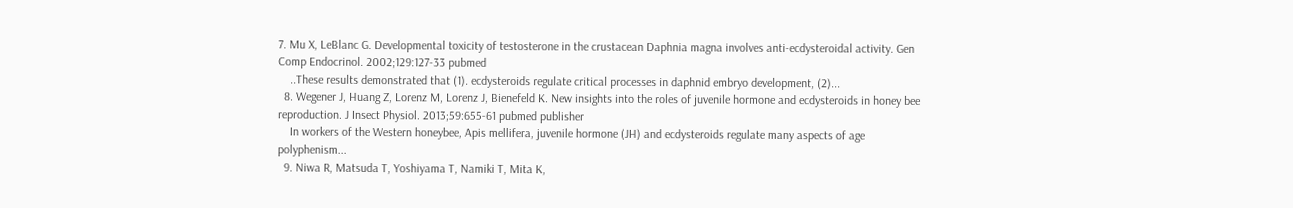7. Mu X, LeBlanc G. Developmental toxicity of testosterone in the crustacean Daphnia magna involves anti-ecdysteroidal activity. Gen Comp Endocrinol. 2002;129:127-33 pubmed
    ..These results demonstrated that (1). ecdysteroids regulate critical processes in daphnid embryo development, (2)...
  8. Wegener J, Huang Z, Lorenz M, Lorenz J, Bienefeld K. New insights into the roles of juvenile hormone and ecdysteroids in honey bee reproduction. J Insect Physiol. 2013;59:655-61 pubmed publisher
    In workers of the Western honeybee, Apis mellifera, juvenile hormone (JH) and ecdysteroids regulate many aspects of age polyphenism...
  9. Niwa R, Matsuda T, Yoshiyama T, Namiki T, Mita K,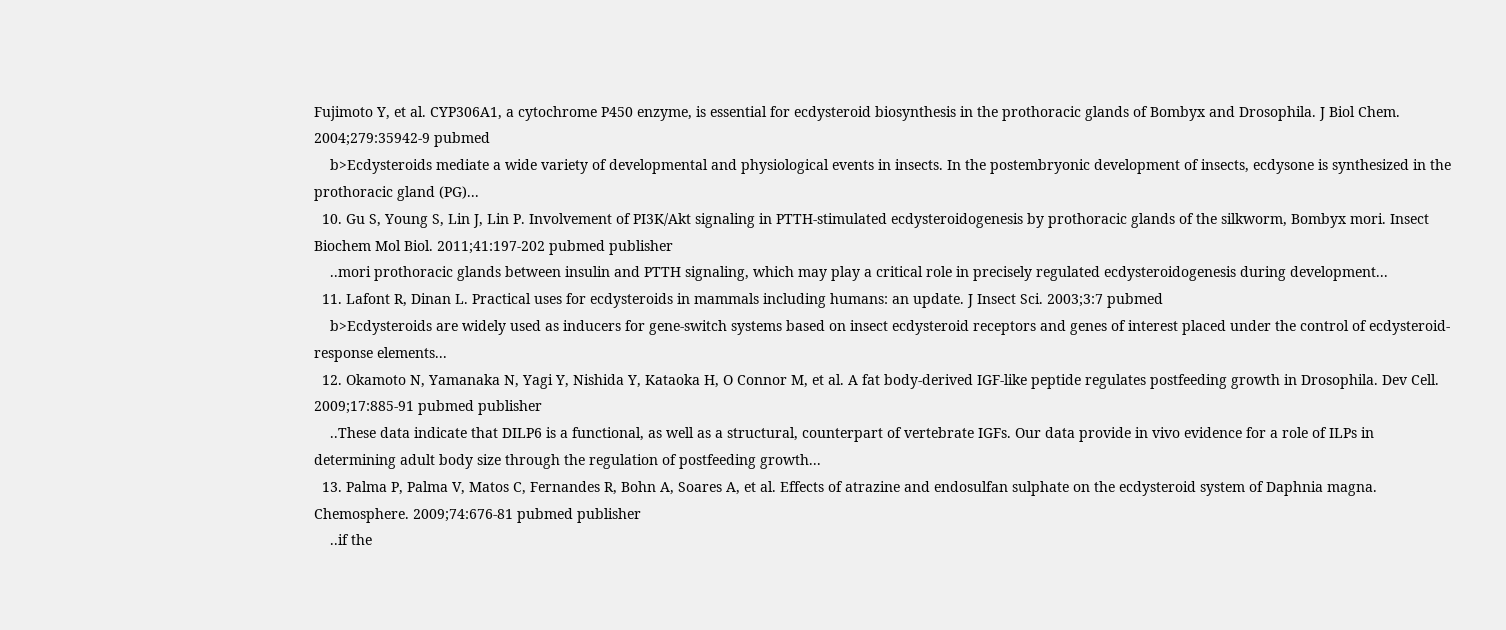Fujimoto Y, et al. CYP306A1, a cytochrome P450 enzyme, is essential for ecdysteroid biosynthesis in the prothoracic glands of Bombyx and Drosophila. J Biol Chem. 2004;279:35942-9 pubmed
    b>Ecdysteroids mediate a wide variety of developmental and physiological events in insects. In the postembryonic development of insects, ecdysone is synthesized in the prothoracic gland (PG)...
  10. Gu S, Young S, Lin J, Lin P. Involvement of PI3K/Akt signaling in PTTH-stimulated ecdysteroidogenesis by prothoracic glands of the silkworm, Bombyx mori. Insect Biochem Mol Biol. 2011;41:197-202 pubmed publisher
    ..mori prothoracic glands between insulin and PTTH signaling, which may play a critical role in precisely regulated ecdysteroidogenesis during development...
  11. Lafont R, Dinan L. Practical uses for ecdysteroids in mammals including humans: an update. J Insect Sci. 2003;3:7 pubmed
    b>Ecdysteroids are widely used as inducers for gene-switch systems based on insect ecdysteroid receptors and genes of interest placed under the control of ecdysteroid-response elements...
  12. Okamoto N, Yamanaka N, Yagi Y, Nishida Y, Kataoka H, O Connor M, et al. A fat body-derived IGF-like peptide regulates postfeeding growth in Drosophila. Dev Cell. 2009;17:885-91 pubmed publisher
    ..These data indicate that DILP6 is a functional, as well as a structural, counterpart of vertebrate IGFs. Our data provide in vivo evidence for a role of ILPs in determining adult body size through the regulation of postfeeding growth...
  13. Palma P, Palma V, Matos C, Fernandes R, Bohn A, Soares A, et al. Effects of atrazine and endosulfan sulphate on the ecdysteroid system of Daphnia magna. Chemosphere. 2009;74:676-81 pubmed publisher
    ..if the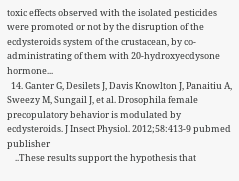toxic effects observed with the isolated pesticides were promoted or not by the disruption of the ecdysteroids system of the crustacean, by co-administrating of them with 20-hydroxyecdysone hormone...
  14. Ganter G, Desilets J, Davis Knowlton J, Panaitiu A, Sweezy M, Sungail J, et al. Drosophila female precopulatory behavior is modulated by ecdysteroids. J Insect Physiol. 2012;58:413-9 pubmed publisher
    ..These results support the hypothesis that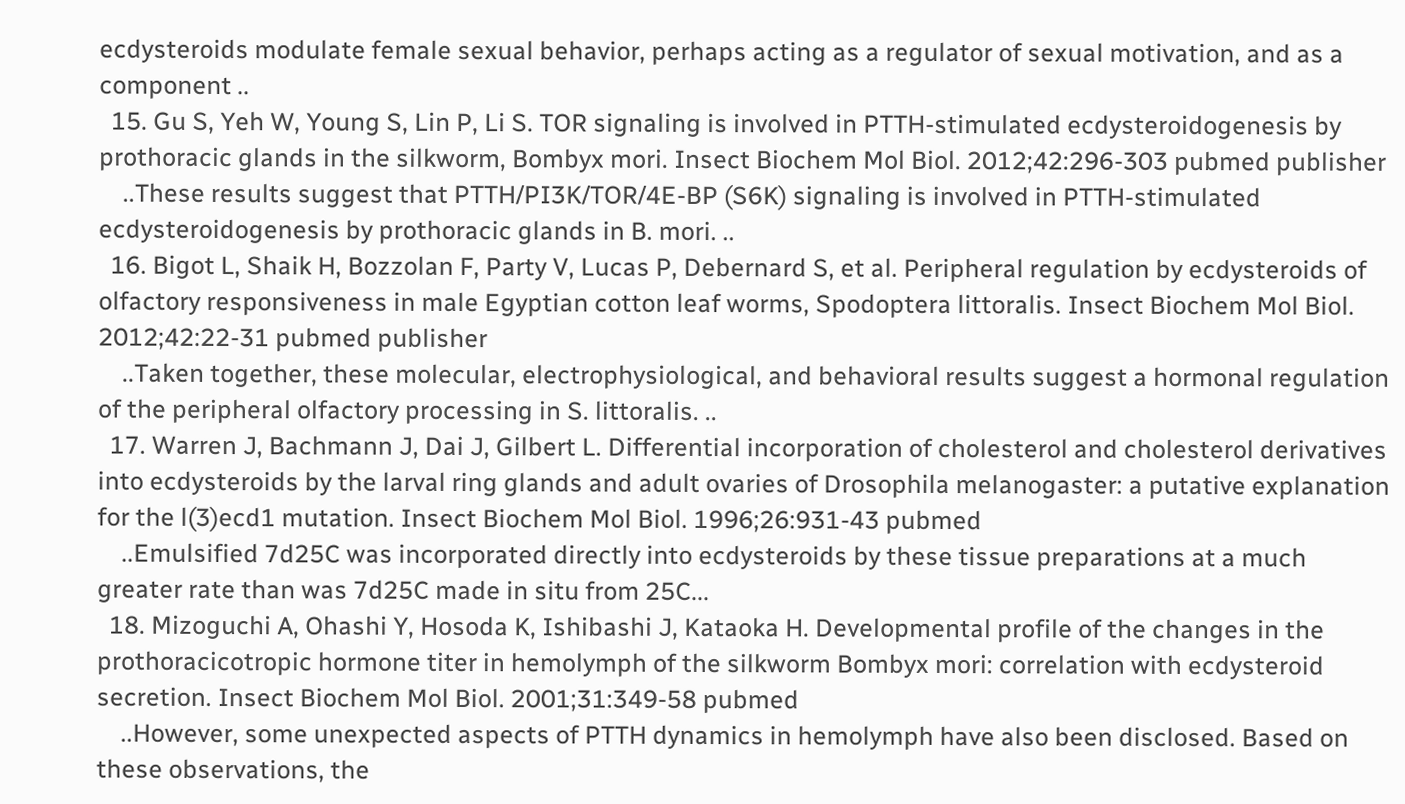ecdysteroids modulate female sexual behavior, perhaps acting as a regulator of sexual motivation, and as a component ..
  15. Gu S, Yeh W, Young S, Lin P, Li S. TOR signaling is involved in PTTH-stimulated ecdysteroidogenesis by prothoracic glands in the silkworm, Bombyx mori. Insect Biochem Mol Biol. 2012;42:296-303 pubmed publisher
    ..These results suggest that PTTH/PI3K/TOR/4E-BP (S6K) signaling is involved in PTTH-stimulated ecdysteroidogenesis by prothoracic glands in B. mori. ..
  16. Bigot L, Shaik H, Bozzolan F, Party V, Lucas P, Debernard S, et al. Peripheral regulation by ecdysteroids of olfactory responsiveness in male Egyptian cotton leaf worms, Spodoptera littoralis. Insect Biochem Mol Biol. 2012;42:22-31 pubmed publisher
    ..Taken together, these molecular, electrophysiological, and behavioral results suggest a hormonal regulation of the peripheral olfactory processing in S. littoralis. ..
  17. Warren J, Bachmann J, Dai J, Gilbert L. Differential incorporation of cholesterol and cholesterol derivatives into ecdysteroids by the larval ring glands and adult ovaries of Drosophila melanogaster: a putative explanation for the l(3)ecd1 mutation. Insect Biochem Mol Biol. 1996;26:931-43 pubmed
    ..Emulsified 7d25C was incorporated directly into ecdysteroids by these tissue preparations at a much greater rate than was 7d25C made in situ from 25C...
  18. Mizoguchi A, Ohashi Y, Hosoda K, Ishibashi J, Kataoka H. Developmental profile of the changes in the prothoracicotropic hormone titer in hemolymph of the silkworm Bombyx mori: correlation with ecdysteroid secretion. Insect Biochem Mol Biol. 2001;31:349-58 pubmed
    ..However, some unexpected aspects of PTTH dynamics in hemolymph have also been disclosed. Based on these observations, the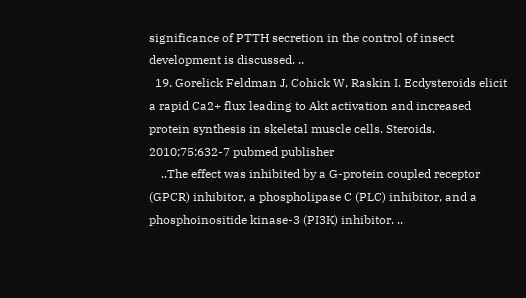significance of PTTH secretion in the control of insect development is discussed. ..
  19. Gorelick Feldman J, Cohick W, Raskin I. Ecdysteroids elicit a rapid Ca2+ flux leading to Akt activation and increased protein synthesis in skeletal muscle cells. Steroids. 2010;75:632-7 pubmed publisher
    ..The effect was inhibited by a G-protein coupled receptor (GPCR) inhibitor, a phospholipase C (PLC) inhibitor, and a phosphoinositide kinase-3 (PI3K) inhibitor. ..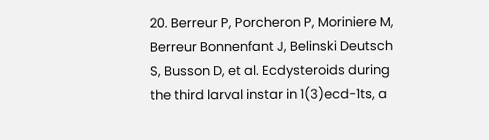20. Berreur P, Porcheron P, Moriniere M, Berreur Bonnenfant J, Belinski Deutsch S, Busson D, et al. Ecdysteroids during the third larval instar in 1(3)ecd-1ts, a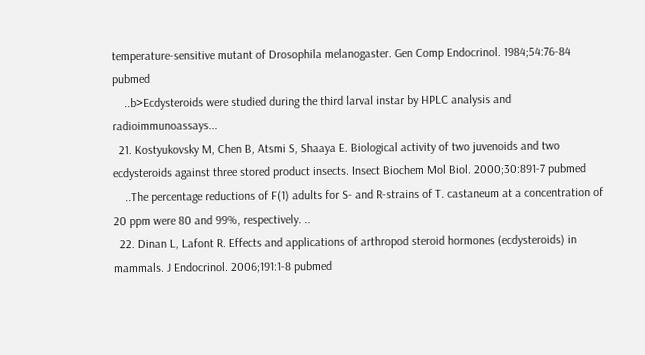temperature-sensitive mutant of Drosophila melanogaster. Gen Comp Endocrinol. 1984;54:76-84 pubmed
    ..b>Ecdysteroids were studied during the third larval instar by HPLC analysis and radioimmunoassays...
  21. Kostyukovsky M, Chen B, Atsmi S, Shaaya E. Biological activity of two juvenoids and two ecdysteroids against three stored product insects. Insect Biochem Mol Biol. 2000;30:891-7 pubmed
    ..The percentage reductions of F(1) adults for S- and R-strains of T. castaneum at a concentration of 20 ppm were 80 and 99%, respectively. ..
  22. Dinan L, Lafont R. Effects and applications of arthropod steroid hormones (ecdysteroids) in mammals. J Endocrinol. 2006;191:1-8 pubmed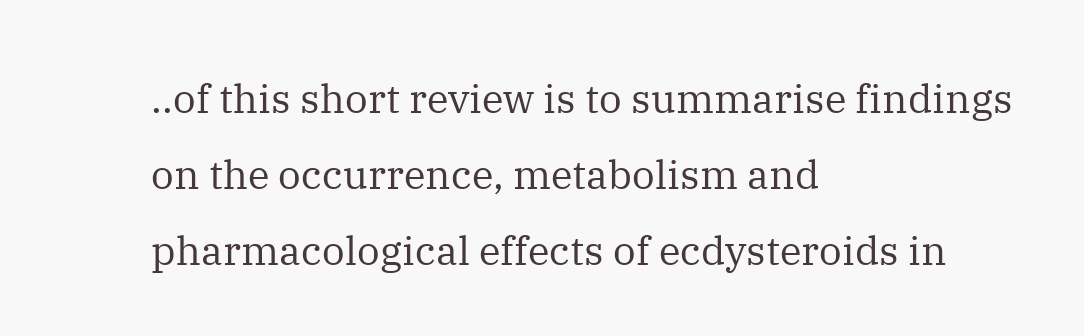..of this short review is to summarise findings on the occurrence, metabolism and pharmacological effects of ecdysteroids in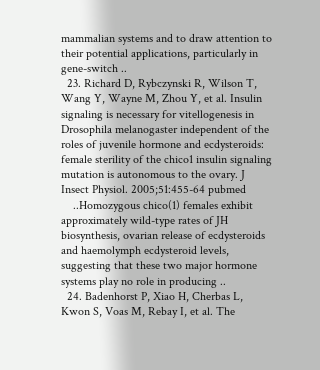mammalian systems and to draw attention to their potential applications, particularly in gene-switch ..
  23. Richard D, Rybczynski R, Wilson T, Wang Y, Wayne M, Zhou Y, et al. Insulin signaling is necessary for vitellogenesis in Drosophila melanogaster independent of the roles of juvenile hormone and ecdysteroids: female sterility of the chico1 insulin signaling mutation is autonomous to the ovary. J Insect Physiol. 2005;51:455-64 pubmed
    ..Homozygous chico(1) females exhibit approximately wild-type rates of JH biosynthesis, ovarian release of ecdysteroids and haemolymph ecdysteroid levels, suggesting that these two major hormone systems play no role in producing ..
  24. Badenhorst P, Xiao H, Cherbas L, Kwon S, Voas M, Rebay I, et al. The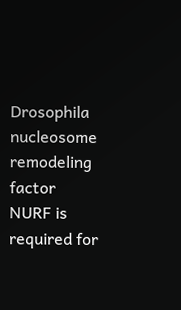Drosophila nucleosome remodeling factor NURF is required for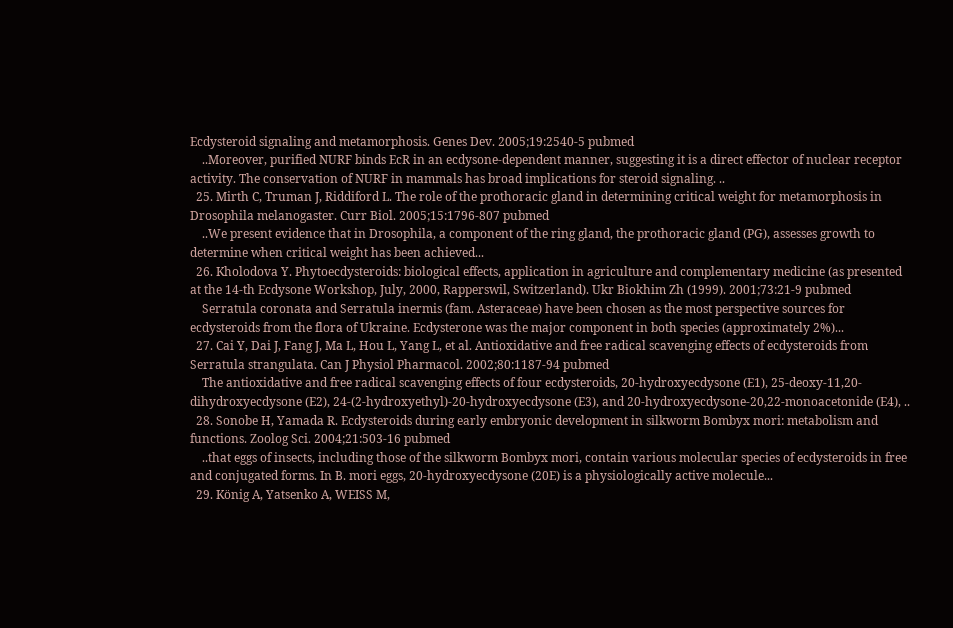Ecdysteroid signaling and metamorphosis. Genes Dev. 2005;19:2540-5 pubmed
    ..Moreover, purified NURF binds EcR in an ecdysone-dependent manner, suggesting it is a direct effector of nuclear receptor activity. The conservation of NURF in mammals has broad implications for steroid signaling. ..
  25. Mirth C, Truman J, Riddiford L. The role of the prothoracic gland in determining critical weight for metamorphosis in Drosophila melanogaster. Curr Biol. 2005;15:1796-807 pubmed
    ..We present evidence that in Drosophila, a component of the ring gland, the prothoracic gland (PG), assesses growth to determine when critical weight has been achieved...
  26. Kholodova Y. Phytoecdysteroids: biological effects, application in agriculture and complementary medicine (as presented at the 14-th Ecdysone Workshop, July, 2000, Rapperswil, Switzerland). Ukr Biokhim Zh (1999). 2001;73:21-9 pubmed
    Serratula coronata and Serratula inermis (fam. Asteraceae) have been chosen as the most perspective sources for ecdysteroids from the flora of Ukraine. Ecdysterone was the major component in both species (approximately 2%)...
  27. Cai Y, Dai J, Fang J, Ma L, Hou L, Yang L, et al. Antioxidative and free radical scavenging effects of ecdysteroids from Serratula strangulata. Can J Physiol Pharmacol. 2002;80:1187-94 pubmed
    The antioxidative and free radical scavenging effects of four ecdysteroids, 20-hydroxyecdysone (E1), 25-deoxy-11,20-dihydroxyecdysone (E2), 24-(2-hydroxyethyl)-20-hydroxyecdysone (E3), and 20-hydroxyecdysone-20,22-monoacetonide (E4), ..
  28. Sonobe H, Yamada R. Ecdysteroids during early embryonic development in silkworm Bombyx mori: metabolism and functions. Zoolog Sci. 2004;21:503-16 pubmed
    ..that eggs of insects, including those of the silkworm Bombyx mori, contain various molecular species of ecdysteroids in free and conjugated forms. In B. mori eggs, 20-hydroxyecdysone (20E) is a physiologically active molecule...
  29. König A, Yatsenko A, WEISS M,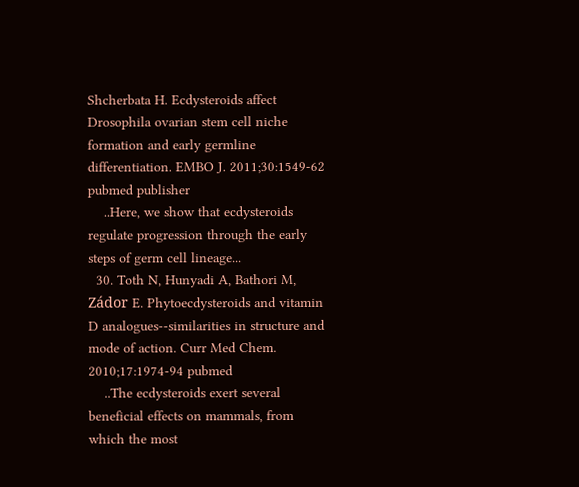Shcherbata H. Ecdysteroids affect Drosophila ovarian stem cell niche formation and early germline differentiation. EMBO J. 2011;30:1549-62 pubmed publisher
    ..Here, we show that ecdysteroids regulate progression through the early steps of germ cell lineage...
  30. Toth N, Hunyadi A, Bathori M, Zádor E. Phytoecdysteroids and vitamin D analogues--similarities in structure and mode of action. Curr Med Chem. 2010;17:1974-94 pubmed
    ..The ecdysteroids exert several beneficial effects on mammals, from which the most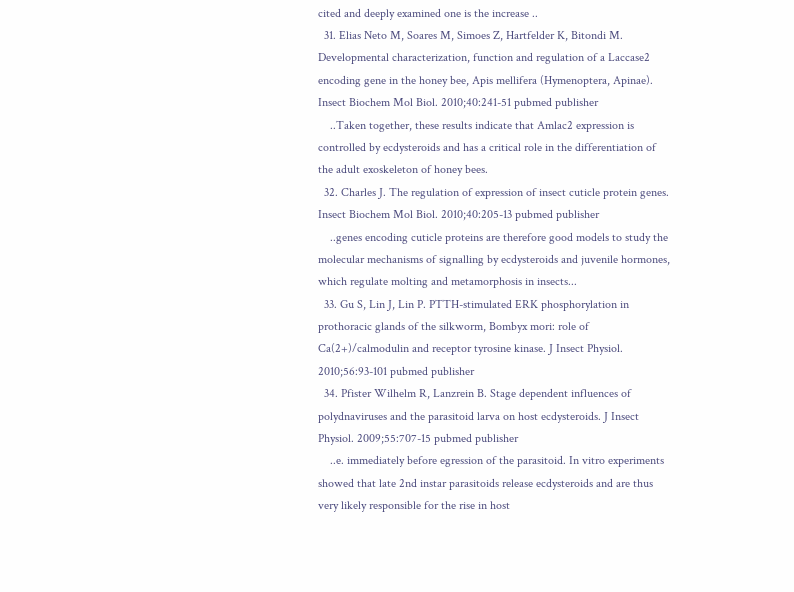cited and deeply examined one is the increase ..
  31. Elias Neto M, Soares M, Simoes Z, Hartfelder K, Bitondi M. Developmental characterization, function and regulation of a Laccase2 encoding gene in the honey bee, Apis mellifera (Hymenoptera, Apinae). Insect Biochem Mol Biol. 2010;40:241-51 pubmed publisher
    ..Taken together, these results indicate that Amlac2 expression is controlled by ecdysteroids and has a critical role in the differentiation of the adult exoskeleton of honey bees.
  32. Charles J. The regulation of expression of insect cuticle protein genes. Insect Biochem Mol Biol. 2010;40:205-13 pubmed publisher
    ..genes encoding cuticle proteins are therefore good models to study the molecular mechanisms of signalling by ecdysteroids and juvenile hormones, which regulate molting and metamorphosis in insects...
  33. Gu S, Lin J, Lin P. PTTH-stimulated ERK phosphorylation in prothoracic glands of the silkworm, Bombyx mori: role of Ca(2+)/calmodulin and receptor tyrosine kinase. J Insect Physiol. 2010;56:93-101 pubmed publisher
  34. Pfister Wilhelm R, Lanzrein B. Stage dependent influences of polydnaviruses and the parasitoid larva on host ecdysteroids. J Insect Physiol. 2009;55:707-15 pubmed publisher
    ..e. immediately before egression of the parasitoid. In vitro experiments showed that late 2nd instar parasitoids release ecdysteroids and are thus very likely responsible for the rise in host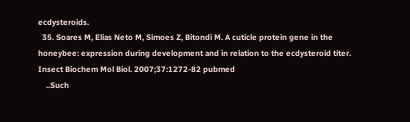ecdysteroids.
  35. Soares M, Elias Neto M, Simoes Z, Bitondi M. A cuticle protein gene in the honeybee: expression during development and in relation to the ecdysteroid titer. Insect Biochem Mol Biol. 2007;37:1272-82 pubmed
    ..Such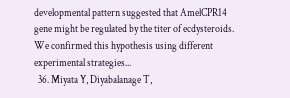developmental pattern suggested that AmelCPR14 gene might be regulated by the titer of ecdysteroids. We confirmed this hypothesis using different experimental strategies...
  36. Miyata Y, Diyabalanage T,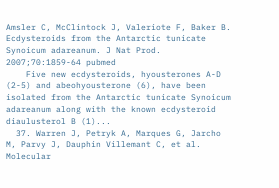Amsler C, McClintock J, Valeriote F, Baker B. Ecdysteroids from the Antarctic tunicate Synoicum adareanum. J Nat Prod. 2007;70:1859-64 pubmed
    Five new ecdysteroids, hyousterones A-D (2-5) and abeohyousterone (6), have been isolated from the Antarctic tunicate Synoicum adareanum along with the known ecdysteroid diaulusterol B (1)...
  37. Warren J, Petryk A, Marques G, Jarcho M, Parvy J, Dauphin Villemant C, et al. Molecular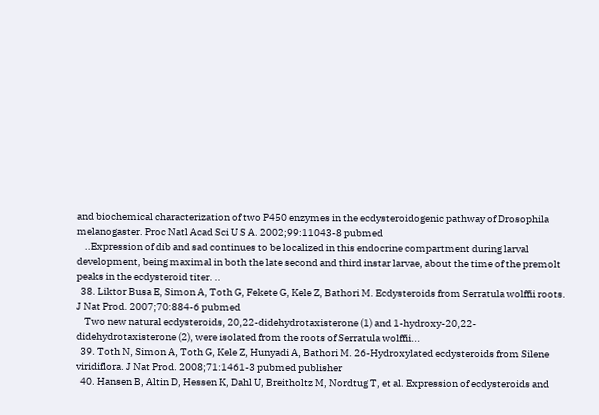and biochemical characterization of two P450 enzymes in the ecdysteroidogenic pathway of Drosophila melanogaster. Proc Natl Acad Sci U S A. 2002;99:11043-8 pubmed
    ..Expression of dib and sad continues to be localized in this endocrine compartment during larval development, being maximal in both the late second and third instar larvae, about the time of the premolt peaks in the ecdysteroid titer. ..
  38. Liktor Busa E, Simon A, Toth G, Fekete G, Kele Z, Bathori M. Ecdysteroids from Serratula wolffii roots. J Nat Prod. 2007;70:884-6 pubmed
    Two new natural ecdysteroids, 20,22-didehydrotaxisterone (1) and 1-hydroxy-20,22-didehydrotaxisterone (2), were isolated from the roots of Serratula wolffii...
  39. Toth N, Simon A, Toth G, Kele Z, Hunyadi A, Bathori M. 26-Hydroxylated ecdysteroids from Silene viridiflora. J Nat Prod. 2008;71:1461-3 pubmed publisher
  40. Hansen B, Altin D, Hessen K, Dahl U, Breitholtz M, Nordtug T, et al. Expression of ecdysteroids and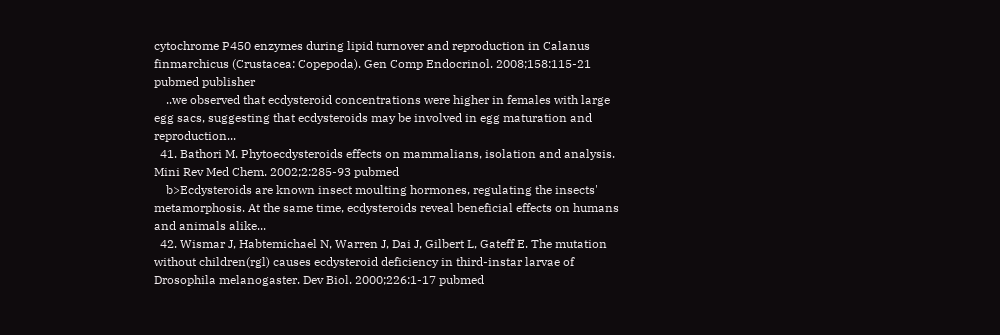cytochrome P450 enzymes during lipid turnover and reproduction in Calanus finmarchicus (Crustacea: Copepoda). Gen Comp Endocrinol. 2008;158:115-21 pubmed publisher
    ..we observed that ecdysteroid concentrations were higher in females with large egg sacs, suggesting that ecdysteroids may be involved in egg maturation and reproduction...
  41. Bathori M. Phytoecdysteroids effects on mammalians, isolation and analysis. Mini Rev Med Chem. 2002;2:285-93 pubmed
    b>Ecdysteroids are known insect moulting hormones, regulating the insects' metamorphosis. At the same time, ecdysteroids reveal beneficial effects on humans and animals alike...
  42. Wismar J, Habtemichael N, Warren J, Dai J, Gilbert L, Gateff E. The mutation without children(rgl) causes ecdysteroid deficiency in third-instar larvae of Drosophila melanogaster. Dev Biol. 2000;226:1-17 pubmed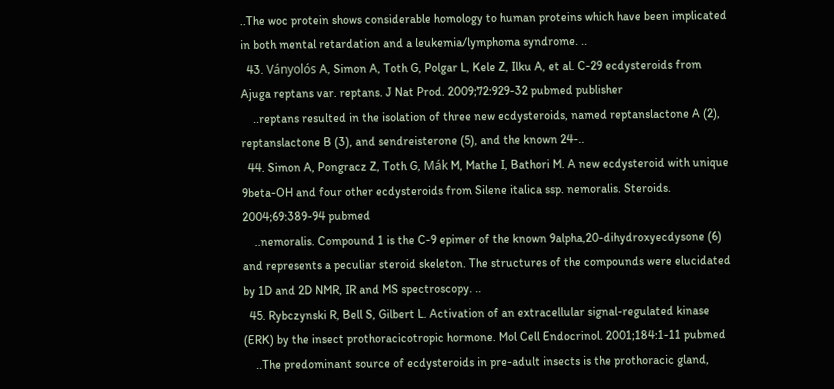..The woc protein shows considerable homology to human proteins which have been implicated in both mental retardation and a leukemia/lymphoma syndrome. ..
  43. Ványolós A, Simon A, Toth G, Polgar L, Kele Z, Ilku A, et al. C-29 ecdysteroids from Ajuga reptans var. reptans. J Nat Prod. 2009;72:929-32 pubmed publisher
    ..reptans resulted in the isolation of three new ecdysteroids, named reptanslactone A (2), reptanslactone B (3), and sendreisterone (5), and the known 24-..
  44. Simon A, Pongracz Z, Toth G, Mák M, Mathe I, Bathori M. A new ecdysteroid with unique 9beta-OH and four other ecdysteroids from Silene italica ssp. nemoralis. Steroids. 2004;69:389-94 pubmed
    ..nemoralis. Compound 1 is the C-9 epimer of the known 9alpha,20-dihydroxyecdysone (6) and represents a peculiar steroid skeleton. The structures of the compounds were elucidated by 1D and 2D NMR, IR and MS spectroscopy. ..
  45. Rybczynski R, Bell S, Gilbert L. Activation of an extracellular signal-regulated kinase (ERK) by the insect prothoracicotropic hormone. Mol Cell Endocrinol. 2001;184:1-11 pubmed
    ..The predominant source of ecdysteroids in pre-adult insects is the prothoracic gland,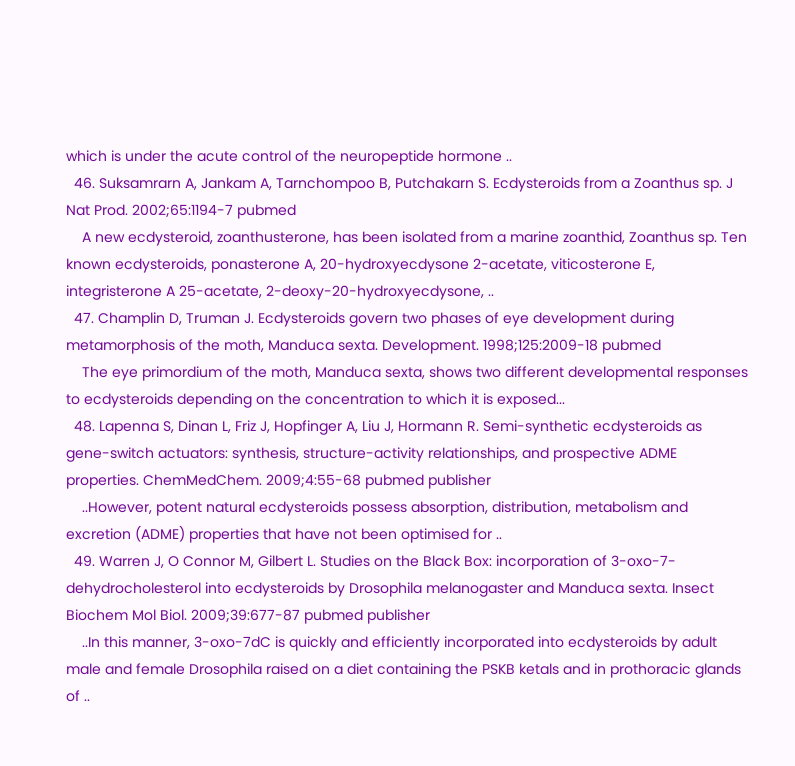which is under the acute control of the neuropeptide hormone ..
  46. Suksamrarn A, Jankam A, Tarnchompoo B, Putchakarn S. Ecdysteroids from a Zoanthus sp. J Nat Prod. 2002;65:1194-7 pubmed
    A new ecdysteroid, zoanthusterone, has been isolated from a marine zoanthid, Zoanthus sp. Ten known ecdysteroids, ponasterone A, 20-hydroxyecdysone 2-acetate, viticosterone E, integristerone A 25-acetate, 2-deoxy-20-hydroxyecdysone, ..
  47. Champlin D, Truman J. Ecdysteroids govern two phases of eye development during metamorphosis of the moth, Manduca sexta. Development. 1998;125:2009-18 pubmed
    The eye primordium of the moth, Manduca sexta, shows two different developmental responses to ecdysteroids depending on the concentration to which it is exposed...
  48. Lapenna S, Dinan L, Friz J, Hopfinger A, Liu J, Hormann R. Semi-synthetic ecdysteroids as gene-switch actuators: synthesis, structure-activity relationships, and prospective ADME properties. ChemMedChem. 2009;4:55-68 pubmed publisher
    ..However, potent natural ecdysteroids possess absorption, distribution, metabolism and excretion (ADME) properties that have not been optimised for ..
  49. Warren J, O Connor M, Gilbert L. Studies on the Black Box: incorporation of 3-oxo-7-dehydrocholesterol into ecdysteroids by Drosophila melanogaster and Manduca sexta. Insect Biochem Mol Biol. 2009;39:677-87 pubmed publisher
    ..In this manner, 3-oxo-7dC is quickly and efficiently incorporated into ecdysteroids by adult male and female Drosophila raised on a diet containing the PSKB ketals and in prothoracic glands of ..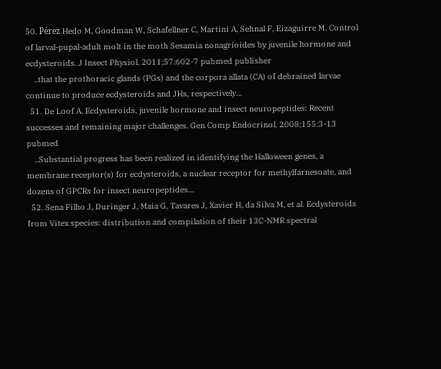50. Pérez Hedo M, Goodman W, Schafellner C, Martini A, Sehnal F, Eizaguirre M. Control of larval-pupal-adult molt in the moth Sesamia nonagrioides by juvenile hormone and ecdysteroids. J Insect Physiol. 2011;57:602-7 pubmed publisher
    ..that the prothoracic glands (PGs) and the corpora allata (CA) of debrained larvae continue to produce ecdysteroids and JHs, respectively...
  51. De Loof A. Ecdysteroids, juvenile hormone and insect neuropeptides: Recent successes and remaining major challenges. Gen Comp Endocrinol. 2008;155:3-13 pubmed
    ..Substantial progress has been realized in identifying the Halloween genes, a membrane receptor(s) for ecdysteroids, a nuclear receptor for methylfarnesoate, and dozens of GPCRs for insect neuropeptides...
  52. Sena Filho J, Duringer J, Maia G, Tavares J, Xavier H, da Silva M, et al. Ecdysteroids from Vitex species: distribution and compilation of their 13C-NMR spectral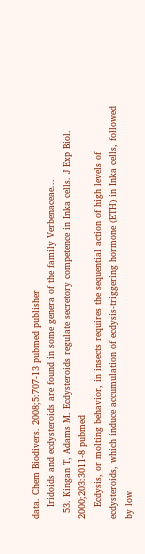data. Chem Biodivers. 2008;5:707-13 pubmed publisher
    Iridoids and ecdysteroids are found in some genera of the family Verbenaceae...
  53. Kingan T, Adams M. Ecdysteroids regulate secretory competence in Inka cells. J Exp Biol. 2000;203:3011-8 pubmed
    Ecdysis, or molting behavior, in insects requires the sequential action of high levels of ecdysteroids, which induce accumulation of ecdysis-triggering hormone (ETH) in Inka cells, followed by low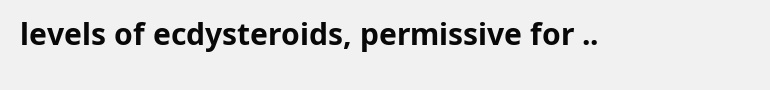levels of ecdysteroids, permissive for ..